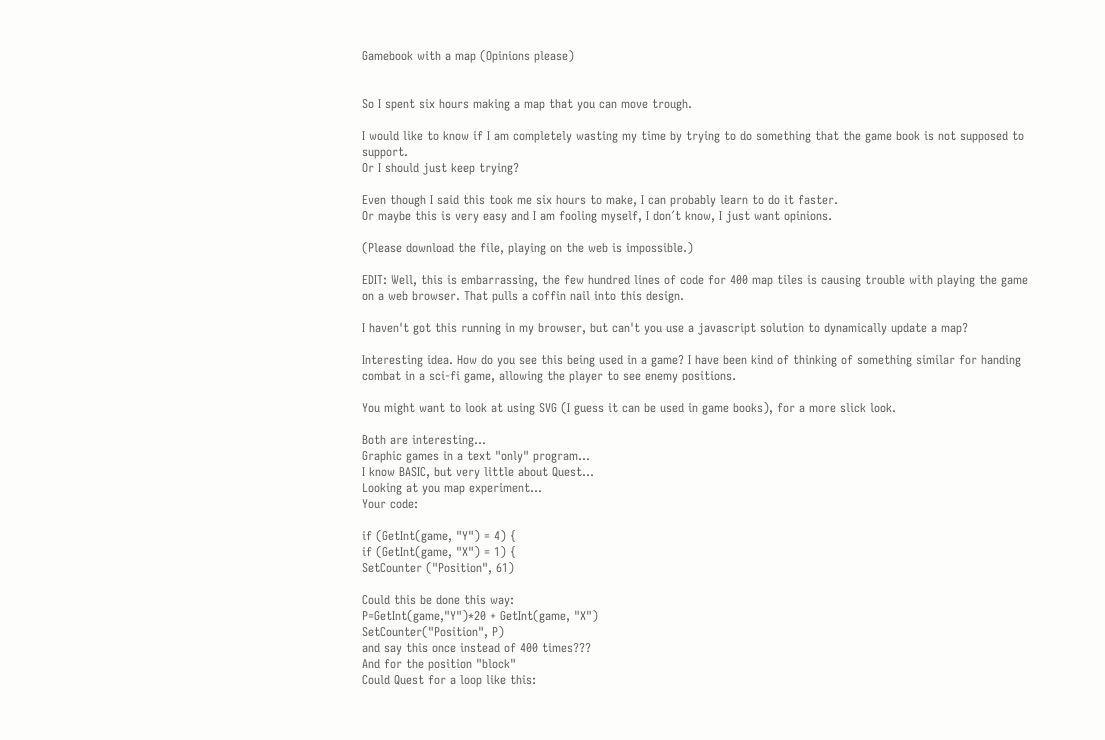Gamebook with a map (Opinions please)


So I spent six hours making a map that you can move trough.

I would like to know if I am completely wasting my time by trying to do something that the game book is not supposed to support.
Or I should just keep trying?

Even though I said this took me six hours to make, I can probably learn to do it faster.
Or maybe this is very easy and I am fooling myself, I don´t know, I just want opinions.

(Please download the file, playing on the web is impossible.)

EDIT: Well, this is embarrassing, the few hundred lines of code for 400 map tiles is causing trouble with playing the game on a web browser. That pulls a coffin nail into this design.

I haven't got this running in my browser, but can't you use a javascript solution to dynamically update a map?

Interesting idea. How do you see this being used in a game? I have been kind of thinking of something similar for handing combat in a sci-fi game, allowing the player to see enemy positions.

You might want to look at using SVG (I guess it can be used in game books), for a more slick look.

Both are interesting...
Graphic games in a text "only" program...
I know BASIC, but very little about Quest...
Looking at you map experiment...
Your code:

if (GetInt(game, "Y") = 4) {
if (GetInt(game, "X") = 1) {
SetCounter ("Position", 61)

Could this be done this way:
P=GetInt(game,"Y")*20 + GetInt(game, "X")
SetCounter("Position", P)
and say this once instead of 400 times???
And for the position "block"
Could Quest for a loop like this: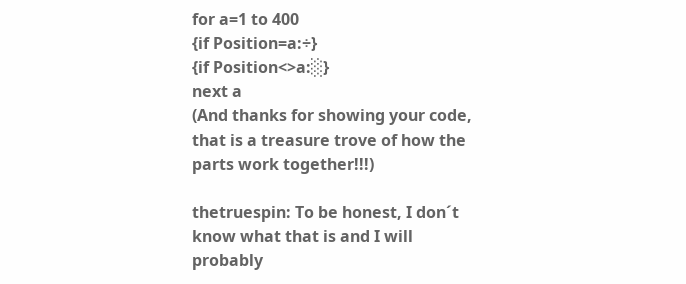for a=1 to 400
{if Position=a:÷}
{if Position<>a:░}
next a
(And thanks for showing your code, that is a treasure trove of how the parts work together!!!)

thetruespin: To be honest, I don´t know what that is and I will probably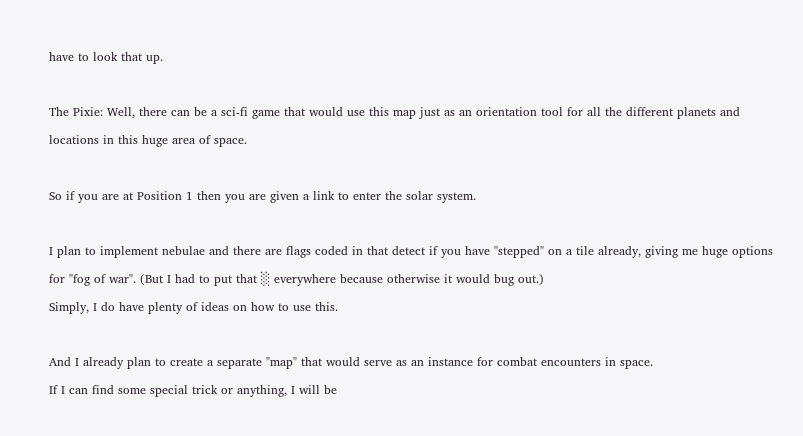have to look that up.

The Pixie: Well, there can be a sci-fi game that would use this map just as an orientation tool for all the different planets and locations in this huge area of space.

So if you are at Position 1 then you are given a link to enter the solar system.

I plan to implement nebulae and there are flags coded in that detect if you have "stepped" on a tile already, giving me huge options for "fog of war". (But I had to put that ░ everywhere because otherwise it would bug out.)
Simply, I do have plenty of ideas on how to use this.

And I already plan to create a separate "map" that would serve as an instance for combat encounters in space.
If I can find some special trick or anything, I will be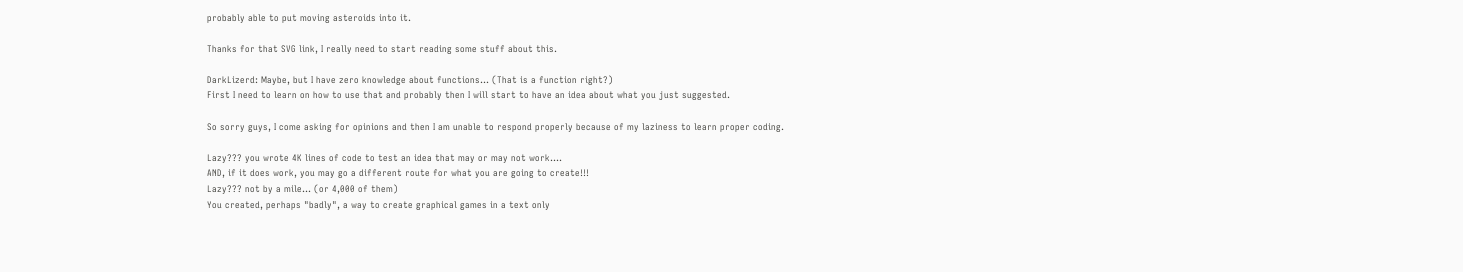probably able to put moving asteroids into it.

Thanks for that SVG link, I really need to start reading some stuff about this.

DarkLizerd: Maybe, but I have zero knowledge about functions... (That is a function right?)
First I need to learn on how to use that and probably then I will start to have an idea about what you just suggested.

So sorry guys, I come asking for opinions and then I am unable to respond properly because of my laziness to learn proper coding.

Lazy??? you wrote 4K lines of code to test an idea that may or may not work....
AND, if it does work, you may go a different route for what you are going to create!!!
Lazy??? not by a mile... (or 4,000 of them)
You created, perhaps "badly", a way to create graphical games in a text only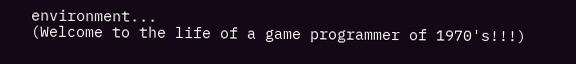environment...
(Welcome to the life of a game programmer of 1970's!!!)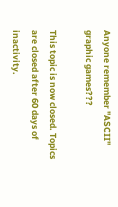Anyone remember "ASCII" graphic games???

This topic is now closed. Topics are closed after 60 days of inactivity.